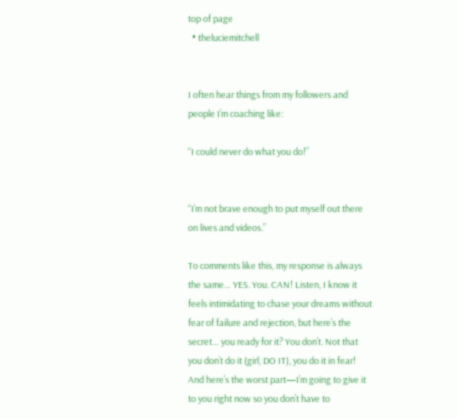top of page
  • theluciemitchell


I often hear things from my followers and people I’m coaching like:

“I could never do what you do!”


“I’m not brave enough to put myself out there on lives and videos.”

To comments like this, my response is always the same… YES. You. CAN! Listen, I know it feels intimidating to chase your dreams without fear of failure and rejection, but here’s the secret… you ready for it? You don’t. Not that you don’t do it (girl, DO IT), you do it in fear! And here’s the worst part—I’m going to give it to you right now so you don’t have to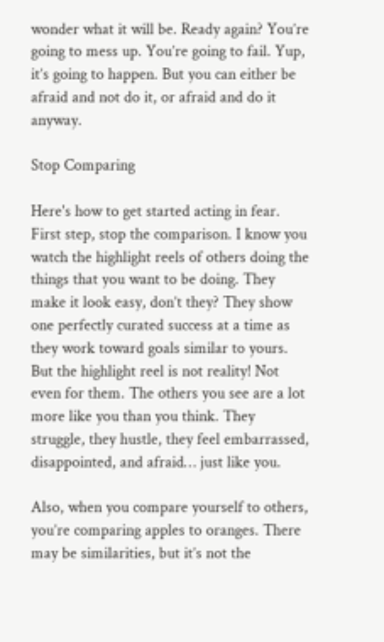wonder what it will be. Ready again? You’re going to mess up. You’re going to fail. Yup, it’s going to happen. But you can either be afraid and not do it, or afraid and do it anyway.

Stop Comparing

Here's how to get started acting in fear. First step, stop the comparison. I know you watch the highlight reels of others doing the things that you want to be doing. They make it look easy, don’t they? They show one perfectly curated success at a time as they work toward goals similar to yours. But the highlight reel is not reality! Not even for them. The others you see are a lot more like you than you think. They struggle, they hustle, they feel embarrassed, disappointed, and afraid… just like you.

Also, when you compare yourself to others, you’re comparing apples to oranges. There may be similarities, but it’s not the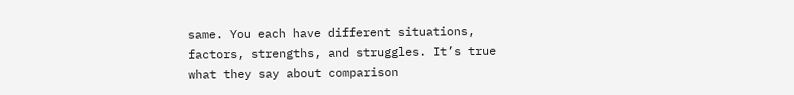same. You each have different situations, factors, strengths, and struggles. It’s true what they say about comparison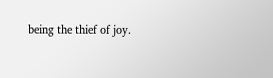being the thief of joy.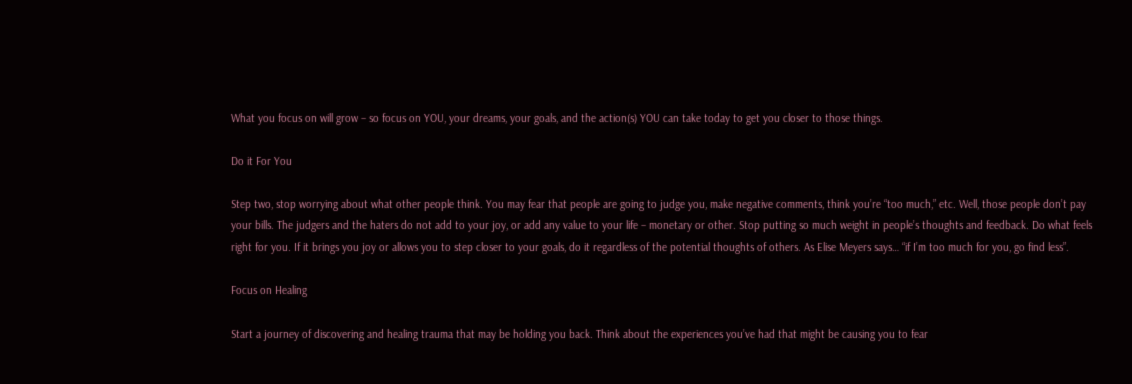What you focus on will grow – so focus on YOU, your dreams, your goals, and the action(s) YOU can take today to get you closer to those things.

Do it For You

Step two, stop worrying about what other people think. You may fear that people are going to judge you, make negative comments, think you’re “too much,” etc. Well, those people don’t pay your bills. The judgers and the haters do not add to your joy, or add any value to your life – monetary or other. Stop putting so much weight in people’s thoughts and feedback. Do what feels right for you. If it brings you joy or allows you to step closer to your goals, do it regardless of the potential thoughts of others. As Elise Meyers says… “if I’m too much for you, go find less”.

Focus on Healing

Start a journey of discovering and healing trauma that may be holding you back. Think about the experiences you’ve had that might be causing you to fear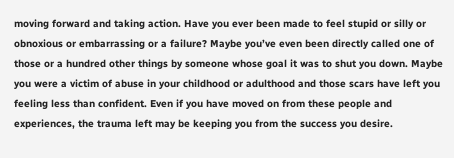moving forward and taking action. Have you ever been made to feel stupid or silly or obnoxious or embarrassing or a failure? Maybe you’ve even been directly called one of those or a hundred other things by someone whose goal it was to shut you down. Maybe you were a victim of abuse in your childhood or adulthood and those scars have left you feeling less than confident. Even if you have moved on from these people and experiences, the trauma left may be keeping you from the success you desire.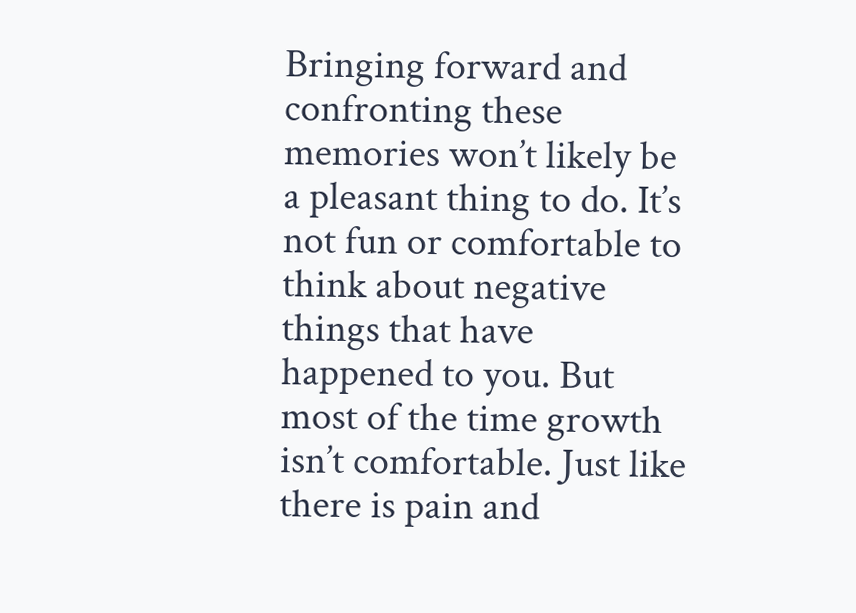Bringing forward and confronting these memories won’t likely be a pleasant thing to do. It’s not fun or comfortable to think about negative things that have happened to you. But most of the time growth isn’t comfortable. Just like there is pain and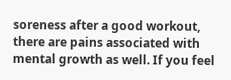soreness after a good workout, there are pains associated with mental growth as well. If you feel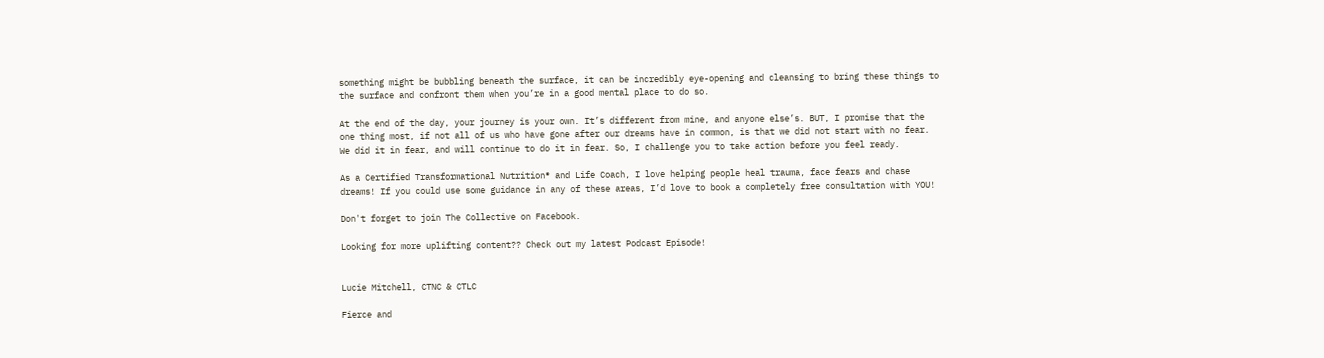something might be bubbling beneath the surface, it can be incredibly eye-opening and cleansing to bring these things to the surface and confront them when you’re in a good mental place to do so.

At the end of the day, your journey is your own. It’s different from mine, and anyone else’s. BUT, I promise that the one thing most, if not all of us who have gone after our dreams have in common, is that we did not start with no fear. We did it in fear, and will continue to do it in fear. So, I challenge you to take action before you feel ready.

As a Certified Transformational Nutrition® and Life Coach, I love helping people heal trauma, face fears and chase dreams! If you could use some guidance in any of these areas, I’d love to book a completely free consultation with YOU!

Don't forget to join The Collective on Facebook.

Looking for more uplifting content?? Check out my latest Podcast Episode!


Lucie Mitchell, CTNC & CTLC

Fierce and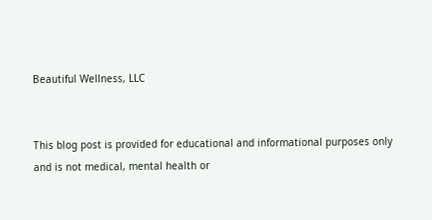Beautiful Wellness, LLC


This blog post is provided for educational and informational purposes only and is not medical, mental health or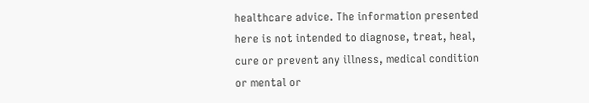healthcare advice. The information presented here is not intended to diagnose, treat, heal, cure or prevent any illness, medical condition or mental or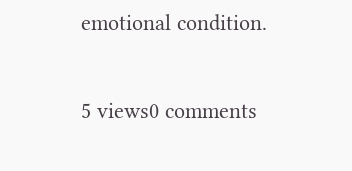emotional condition.

5 views0 comments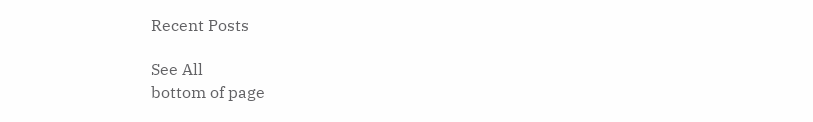Recent Posts

See All
bottom of page